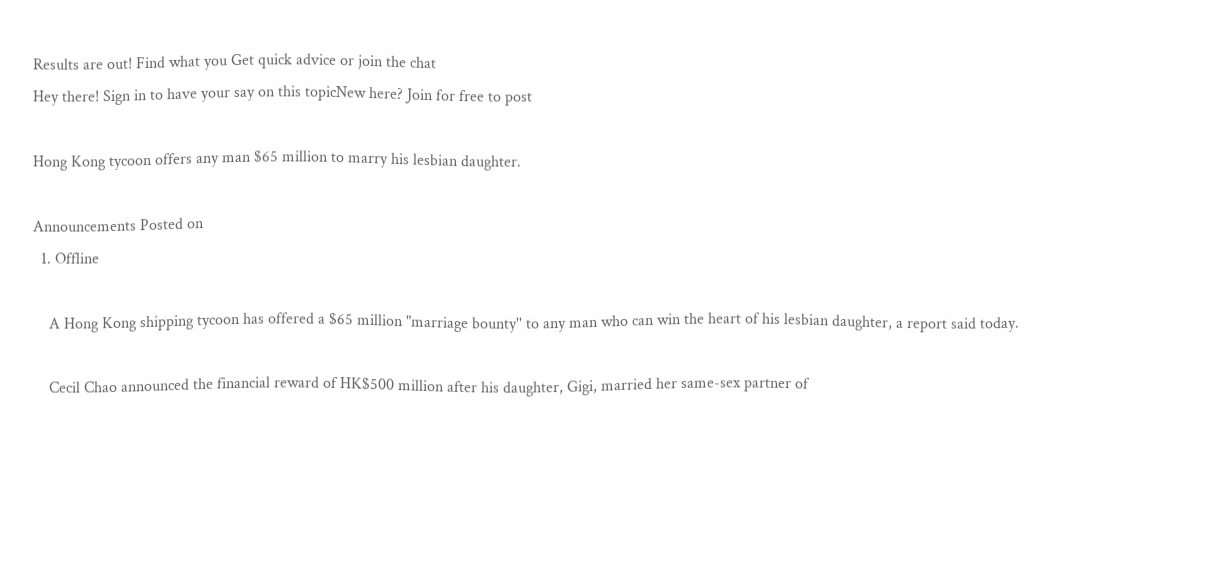Results are out! Find what you Get quick advice or join the chat
Hey there! Sign in to have your say on this topicNew here? Join for free to post

Hong Kong tycoon offers any man $65 million to marry his lesbian daughter.

Announcements Posted on
  1. Offline

    A Hong Kong shipping tycoon has offered a $65 million "marriage bounty'' to any man who can win the heart of his lesbian daughter, a report said today.

    Cecil Chao announced the financial reward of HK$500 million after his daughter, Gigi, married her same-sex partner of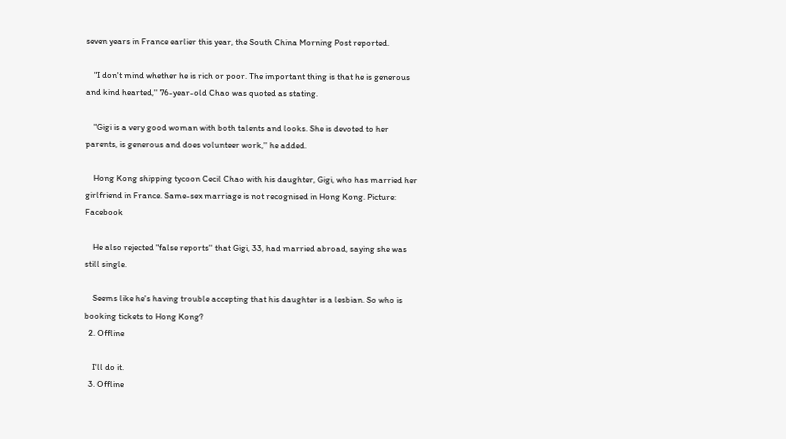seven years in France earlier this year, the South China Morning Post reported.

    "I don't mind whether he is rich or poor. The important thing is that he is generous and kind hearted,'' 76-year-old Chao was quoted as stating.

    "Gigi is a very good woman with both talents and looks. She is devoted to her parents, is generous and does volunteer work,'' he added.

    Hong Kong shipping tycoon Cecil Chao with his daughter, Gigi, who has married her girlfriend in France. Same-sex marriage is not recognised in Hong Kong. Picture: Facebook

    He also rejected "false reports'' that Gigi, 33, had married abroad, saying she was still single.

    Seems like he's having trouble accepting that his daughter is a lesbian. So who is booking tickets to Hong Kong?
  2. Offline

    I'll do it.
  3. Offline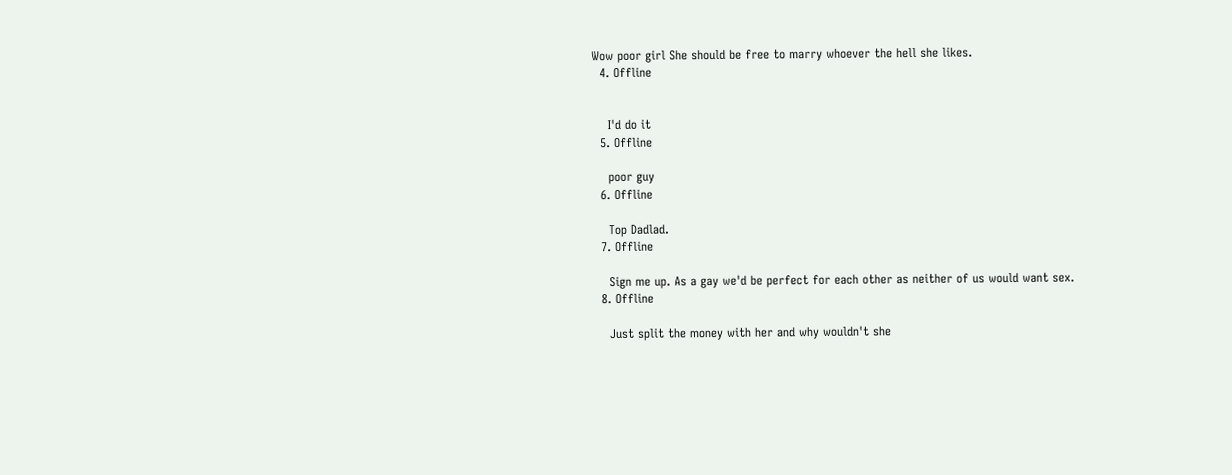Wow poor girl She should be free to marry whoever the hell she likes.
  4. Offline


    I'd do it
  5. Offline

    poor guy
  6. Offline

    Top Dadlad.
  7. Offline

    Sign me up. As a gay we'd be perfect for each other as neither of us would want sex.
  8. Offline

    Just split the money with her and why wouldn't she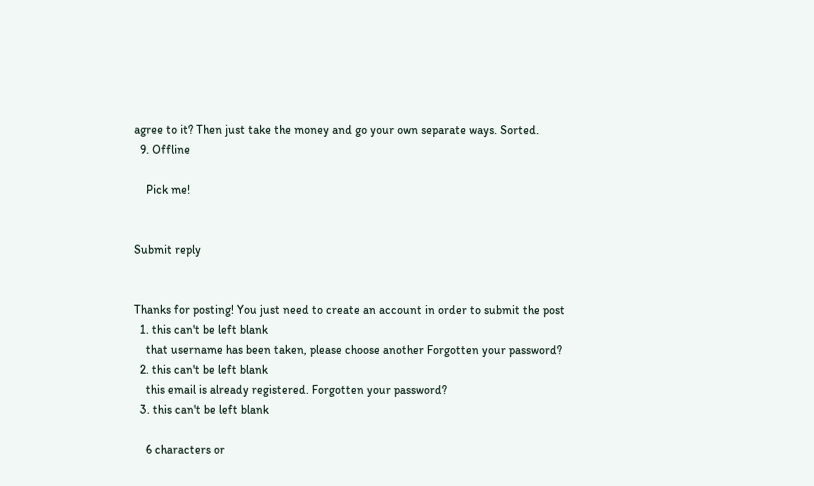agree to it? Then just take the money and go your own separate ways. Sorted.
  9. Offline

    Pick me!


Submit reply


Thanks for posting! You just need to create an account in order to submit the post
  1. this can't be left blank
    that username has been taken, please choose another Forgotten your password?
  2. this can't be left blank
    this email is already registered. Forgotten your password?
  3. this can't be left blank

    6 characters or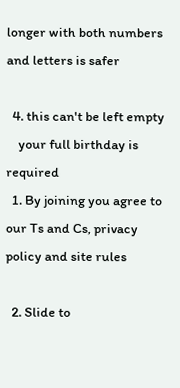longer with both numbers and letters is safer

  4. this can't be left empty
    your full birthday is required
  1. By joining you agree to our Ts and Cs, privacy policy and site rules

  2. Slide to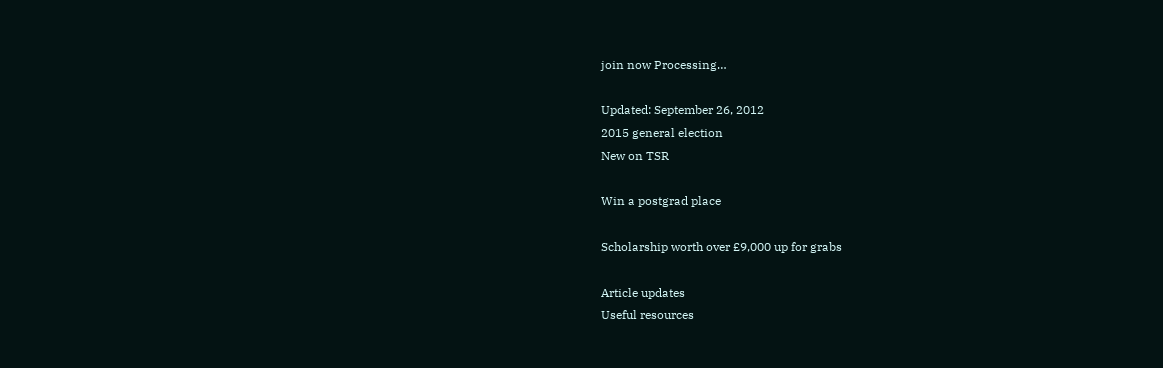join now Processing…

Updated: September 26, 2012
2015 general election
New on TSR

Win a postgrad place

Scholarship worth over £9,000 up for grabs

Article updates
Useful resources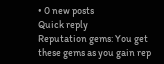• 0 new posts
Quick reply
Reputation gems: You get these gems as you gain rep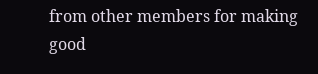from other members for making good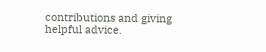contributions and giving helpful advice.